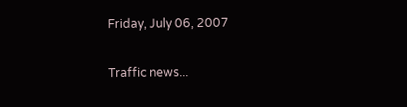Friday, July 06, 2007

Traffic news...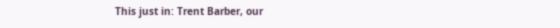This just in: Trent Barber, our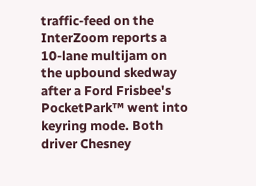traffic-feed on the InterZoom reports a 10-lane multijam on the upbound skedway after a Ford Frisbee's PocketPark™ went into keyring mode. Both driver Chesney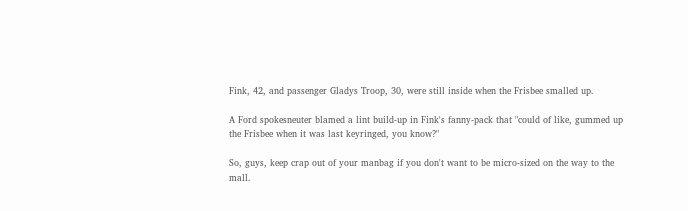Fink, 42, and passenger Gladys Troop, 30, were still inside when the Frisbee smalled up.

A Ford spokesneuter blamed a lint build-up in Fink's fanny-pack that "could of like, gummed up the Frisbee when it was last keyringed, you know?"

So, guys, keep crap out of your manbag if you don't want to be micro-sized on the way to the mall.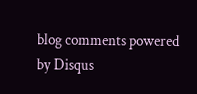blog comments powered by Disqus